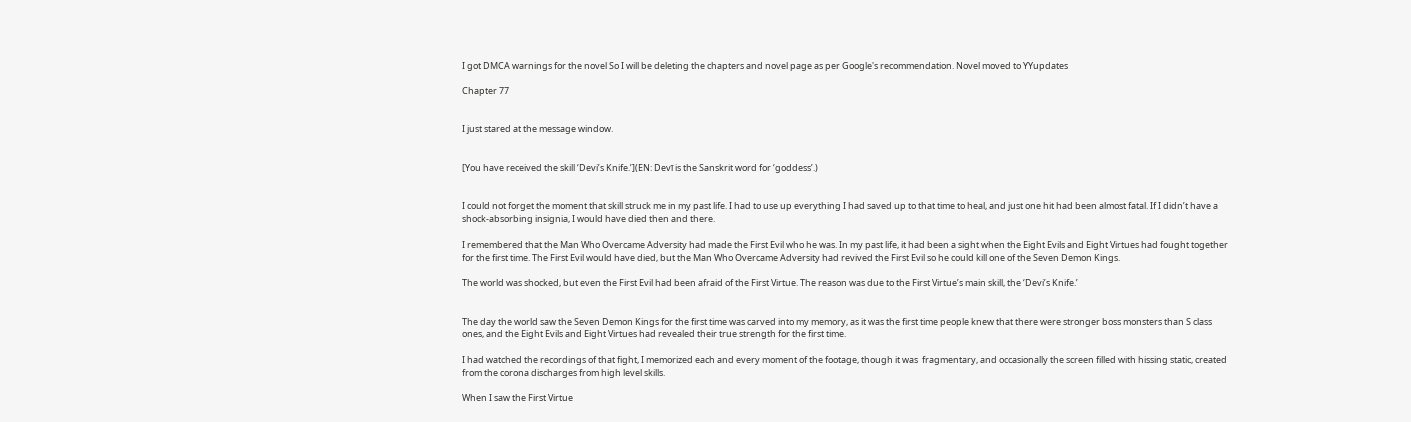I got DMCA warnings for the novel So I will be deleting the chapters and novel page as per Google's recommendation. Novel moved to YYupdates

Chapter 77


I just stared at the message window.


[You have received the skill ‘Devi’s Knife.’](EN: Devī is the Sanskrit word for ‘goddess’.)


I could not forget the moment that skill struck me in my past life. I had to use up everything I had saved up to that time to heal, and just one hit had been almost fatal. If I didn’t have a shock-absorbing insignia, I would have died then and there.

I remembered that the Man Who Overcame Adversity had made the First Evil who he was. In my past life, it had been a sight when the Eight Evils and Eight Virtues had fought together for the first time. The First Evil would have died, but the Man Who Overcame Adversity had revived the First Evil so he could kill one of the Seven Demon Kings.

The world was shocked, but even the First Evil had been afraid of the First Virtue. The reason was due to the First Virtue’s main skill, the ‘Devi’s Knife.’


The day the world saw the Seven Demon Kings for the first time was carved into my memory, as it was the first time people knew that there were stronger boss monsters than S class ones, and the Eight Evils and Eight Virtues had revealed their true strength for the first time.

I had watched the recordings of that fight, I memorized each and every moment of the footage, though it was  fragmentary, and occasionally the screen filled with hissing static, created from the corona discharges from high level skills.

When I saw the First Virtue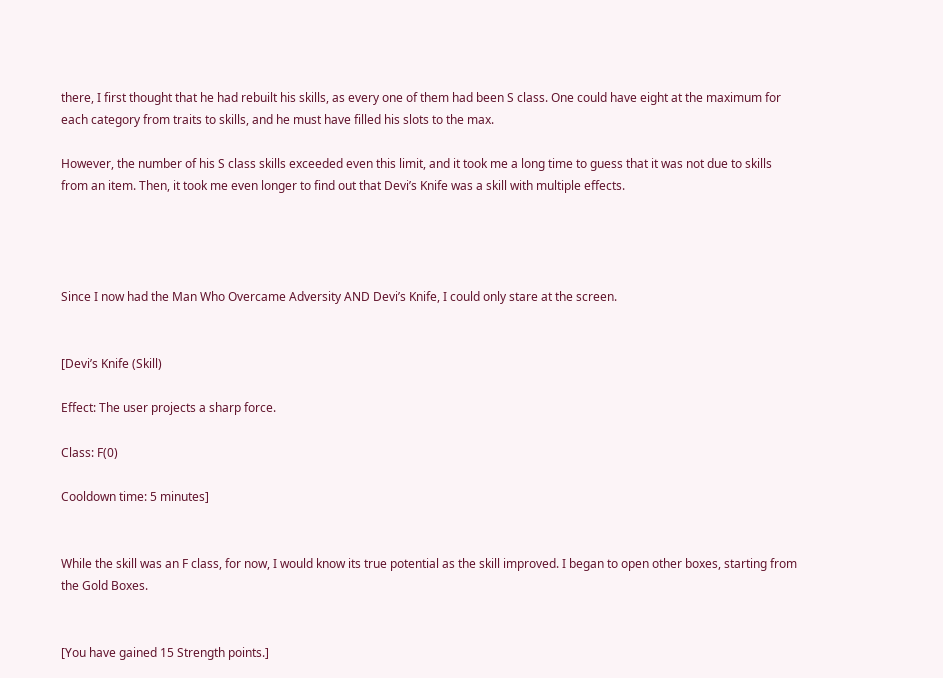there, I first thought that he had rebuilt his skills, as every one of them had been S class. One could have eight at the maximum for each category from traits to skills, and he must have filled his slots to the max.

However, the number of his S class skills exceeded even this limit, and it took me a long time to guess that it was not due to skills from an item. Then, it took me even longer to find out that Devi’s Knife was a skill with multiple effects.




Since I now had the Man Who Overcame Adversity AND Devi’s Knife, I could only stare at the screen.


[Devi’s Knife (Skill)

Effect: The user projects a sharp force.

Class: F(0)

Cooldown time: 5 minutes]


While the skill was an F class, for now, I would know its true potential as the skill improved. I began to open other boxes, starting from the Gold Boxes.


[You have gained 15 Strength points.]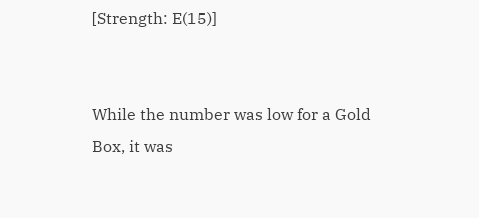[Strength: E(15)]


While the number was low for a Gold Box, it was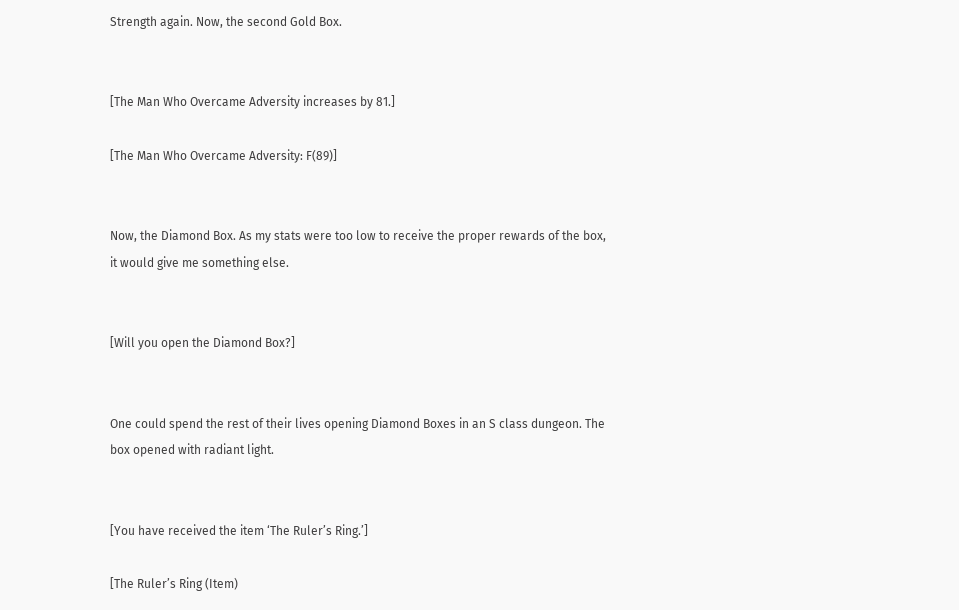Strength again. Now, the second Gold Box.


[The Man Who Overcame Adversity increases by 81.]

[The Man Who Overcame Adversity: F(89)]


Now, the Diamond Box. As my stats were too low to receive the proper rewards of the box, it would give me something else.


[Will you open the Diamond Box?]


One could spend the rest of their lives opening Diamond Boxes in an S class dungeon. The box opened with radiant light.


[You have received the item ‘The Ruler’s Ring.’]

[The Ruler’s Ring (Item)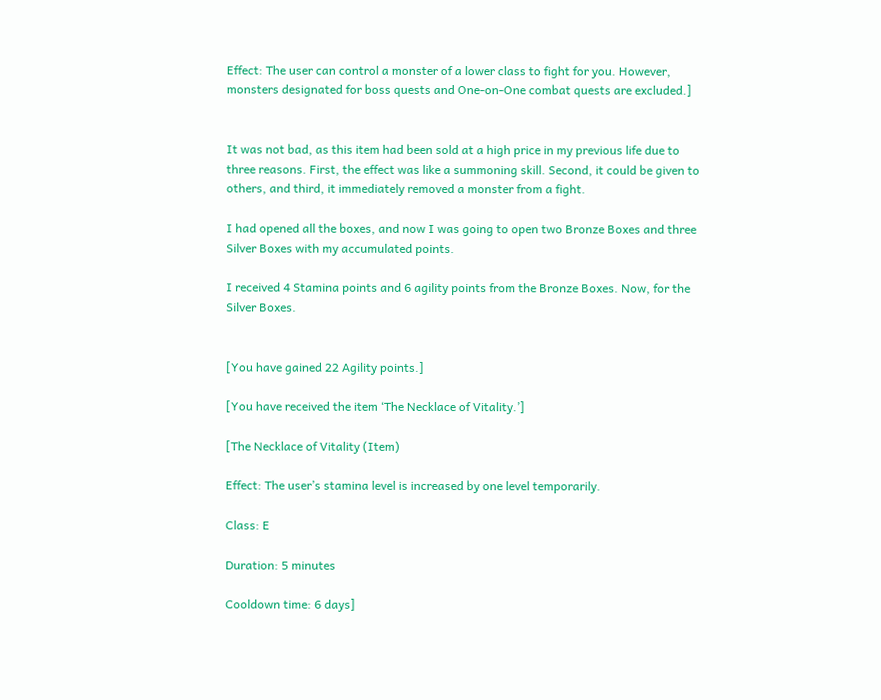Effect: The user can control a monster of a lower class to fight for you. However, monsters designated for boss quests and One-on-One combat quests are excluded.]


It was not bad, as this item had been sold at a high price in my previous life due to three reasons. First, the effect was like a summoning skill. Second, it could be given to others, and third, it immediately removed a monster from a fight.

I had opened all the boxes, and now I was going to open two Bronze Boxes and three Silver Boxes with my accumulated points.

I received 4 Stamina points and 6 agility points from the Bronze Boxes. Now, for the Silver Boxes.


[You have gained 22 Agility points.]

[You have received the item ‘The Necklace of Vitality.’]

[The Necklace of Vitality (Item)

Effect: The user’s stamina level is increased by one level temporarily.

Class: E

Duration: 5 minutes

Cooldown time: 6 days]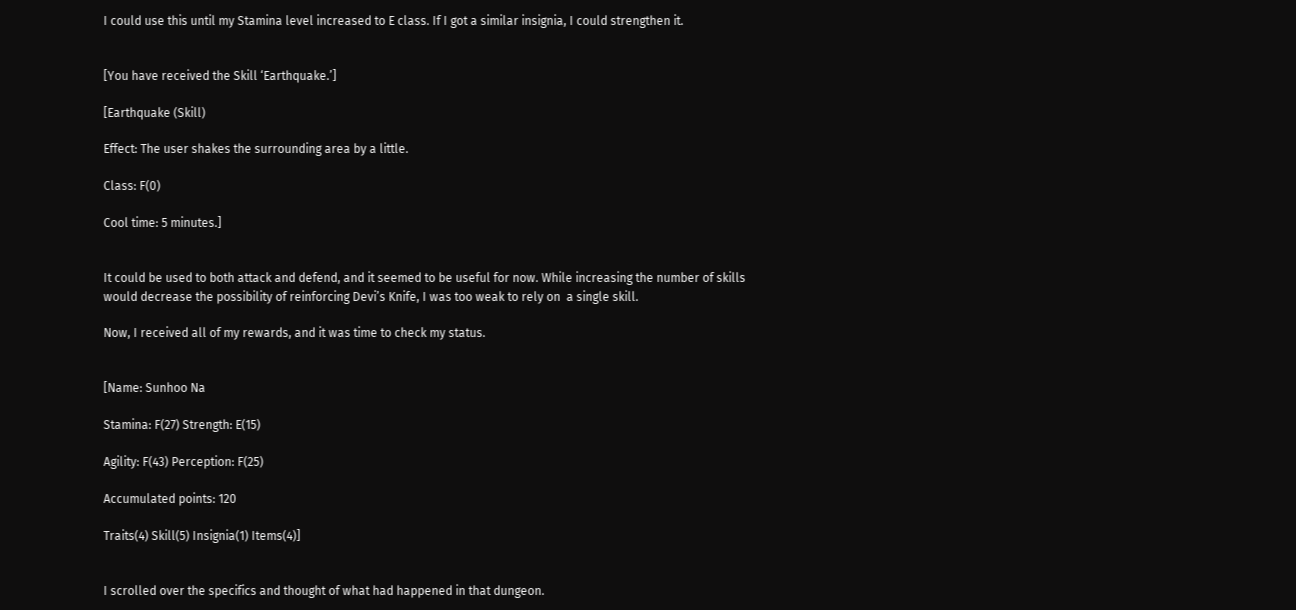I could use this until my Stamina level increased to E class. If I got a similar insignia, I could strengthen it.


[You have received the Skill ‘Earthquake.’]

[Earthquake (Skill)

Effect: The user shakes the surrounding area by a little.

Class: F(0)

Cool time: 5 minutes.]


It could be used to both attack and defend, and it seemed to be useful for now. While increasing the number of skills would decrease the possibility of reinforcing Devi’s Knife, I was too weak to rely on  a single skill.

Now, I received all of my rewards, and it was time to check my status.


[Name: Sunhoo Na

Stamina: F(27) Strength: E(15)

Agility: F(43) Perception: F(25)

Accumulated points: 120

Traits(4) Skill(5) Insignia(1) Items(4)]


I scrolled over the specifics and thought of what had happened in that dungeon.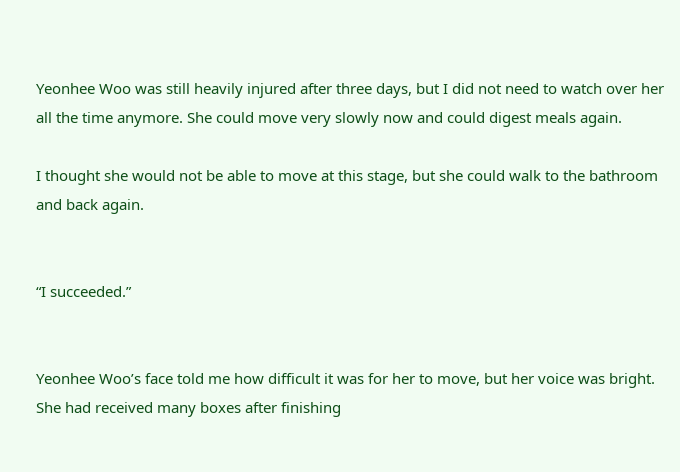Yeonhee Woo was still heavily injured after three days, but I did not need to watch over her all the time anymore. She could move very slowly now and could digest meals again.

I thought she would not be able to move at this stage, but she could walk to the bathroom and back again.


“I succeeded.”


Yeonhee Woo’s face told me how difficult it was for her to move, but her voice was bright. She had received many boxes after finishing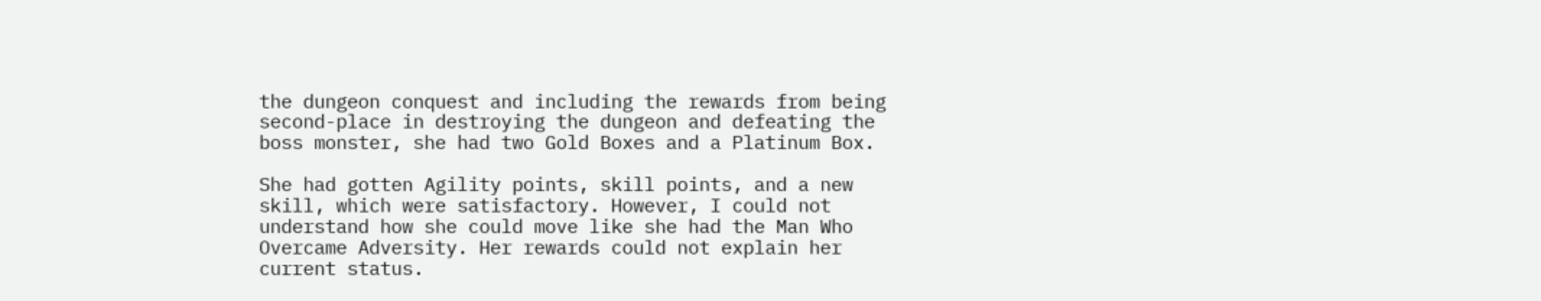the dungeon conquest and including the rewards from being second-place in destroying the dungeon and defeating the boss monster, she had two Gold Boxes and a Platinum Box.

She had gotten Agility points, skill points, and a new skill, which were satisfactory. However, I could not understand how she could move like she had the Man Who Overcame Adversity. Her rewards could not explain her current status.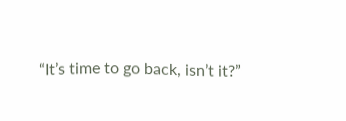“It’s time to go back, isn’t it?”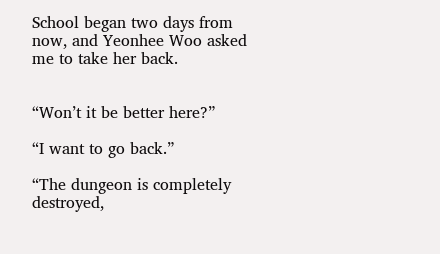School began two days from now, and Yeonhee Woo asked me to take her back.


“Won’t it be better here?”

“I want to go back.”

“The dungeon is completely destroyed,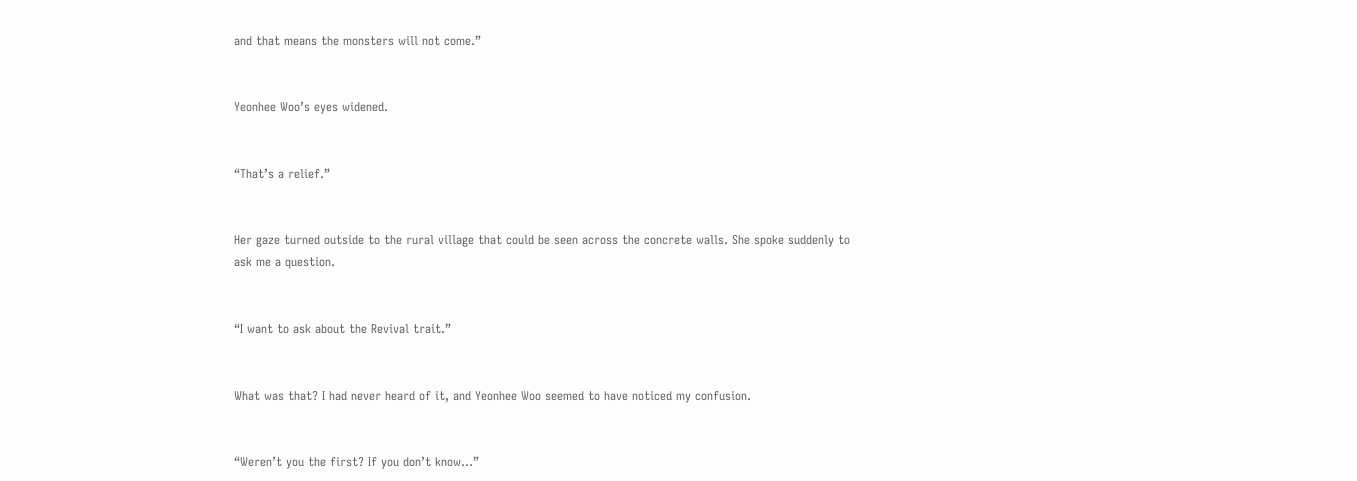and that means the monsters will not come.”


Yeonhee Woo’s eyes widened.


“That’s a relief.”


Her gaze turned outside to the rural village that could be seen across the concrete walls. She spoke suddenly to ask me a question.


“I want to ask about the Revival trait.”


What was that? I had never heard of it, and Yeonhee Woo seemed to have noticed my confusion.


“Weren’t you the first? If you don’t know…”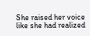She raised her voice like she had realized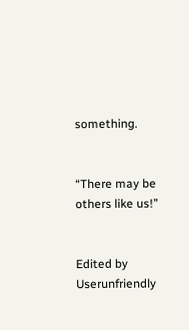something.


“There may be others like us!”


Edited by Userunfriendly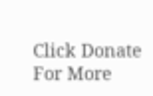Click Donate For More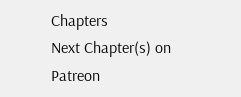Chapters
Next Chapter(s) on Patreon